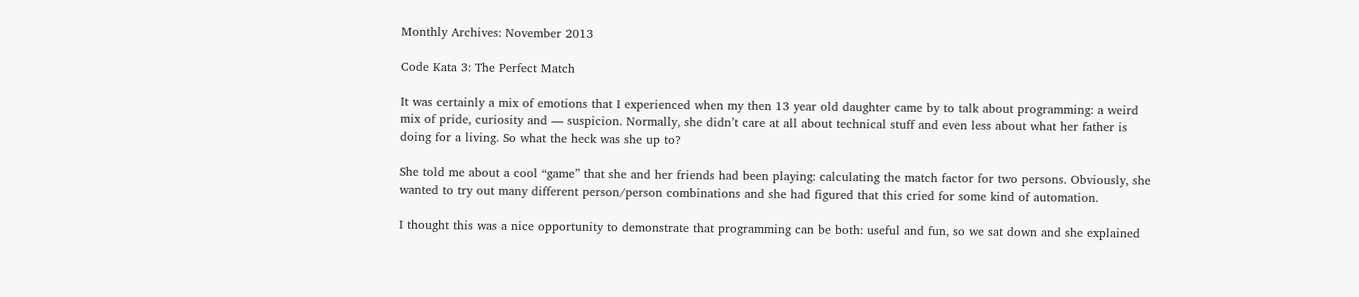Monthly Archives: November 2013

Code Kata 3: The Perfect Match

It was certainly a mix of emotions that I experienced when my then 13 year old daughter came by to talk about programming: a weird mix of pride, curiosity and — suspicion. Normally, she didn’t care at all about technical stuff and even less about what her father is doing for a living. So what the heck was she up to?

She told me about a cool “game” that she and her friends had been playing: calculating the match factor for two persons. Obviously, she wanted to try out many different person/person combinations and she had figured that this cried for some kind of automation.

I thought this was a nice opportunity to demonstrate that programming can be both: useful and fun, so we sat down and she explained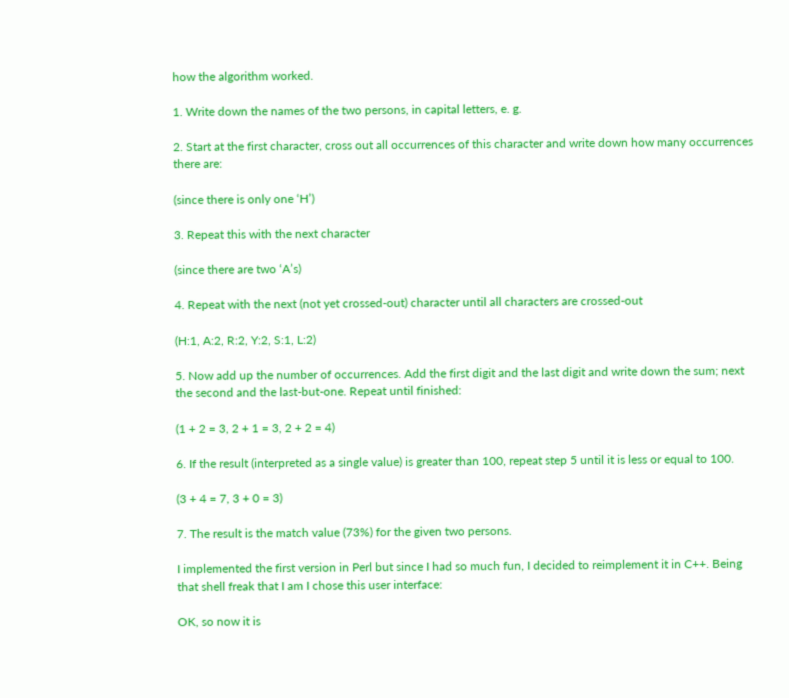how the algorithm worked.

1. Write down the names of the two persons, in capital letters, e. g.

2. Start at the first character, cross out all occurrences of this character and write down how many occurrences there are:

(since there is only one ‘H’)

3. Repeat this with the next character

(since there are two ‘A’s)

4. Repeat with the next (not yet crossed-out) character until all characters are crossed-out

(H:1, A:2, R:2, Y:2, S:1, L:2)

5. Now add up the number of occurrences. Add the first digit and the last digit and write down the sum; next the second and the last-but-one. Repeat until finished:

(1 + 2 = 3, 2 + 1 = 3, 2 + 2 = 4)

6. If the result (interpreted as a single value) is greater than 100, repeat step 5 until it is less or equal to 100.

(3 + 4 = 7, 3 + 0 = 3)

7. The result is the match value (73%) for the given two persons.

I implemented the first version in Perl but since I had so much fun, I decided to reimplement it in C++. Being that shell freak that I am I chose this user interface:

OK, so now it is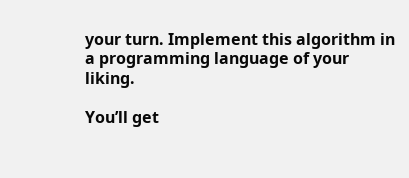your turn. Implement this algorithm in a programming language of your liking.

You’ll get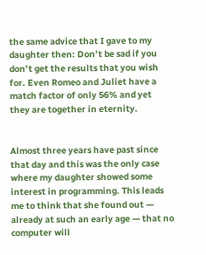the same advice that I gave to my daughter then: Don’t be sad if you don’t get the results that you wish for. Even Romeo and Juliet have a match factor of only 56% and yet they are together in eternity.


Almost three years have past since that day and this was the only case where my daughter showed some interest in programming. This leads me to think that she found out — already at such an early age — that no computer will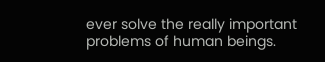ever solve the really important problems of human beings.